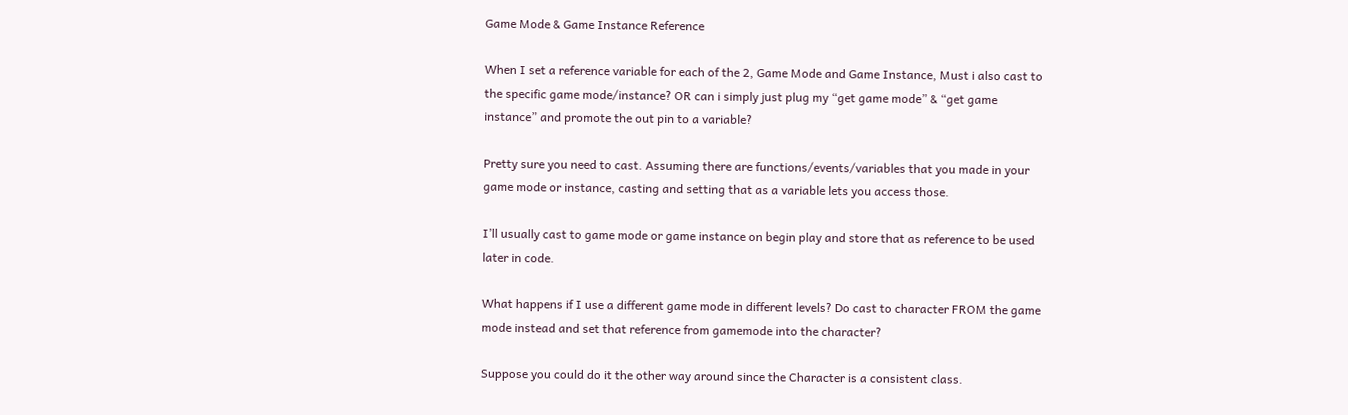Game Mode & Game Instance Reference

When I set a reference variable for each of the 2, Game Mode and Game Instance, Must i also cast to the specific game mode/instance? OR can i simply just plug my “get game mode” & “get game instance” and promote the out pin to a variable?

Pretty sure you need to cast. Assuming there are functions/events/variables that you made in your game mode or instance, casting and setting that as a variable lets you access those.

I’ll usually cast to game mode or game instance on begin play and store that as reference to be used later in code.

What happens if I use a different game mode in different levels? Do cast to character FROM the game mode instead and set that reference from gamemode into the character?

Suppose you could do it the other way around since the Character is a consistent class.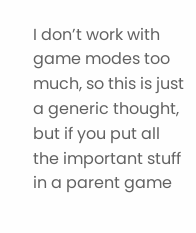I don’t work with game modes too much, so this is just a generic thought, but if you put all the important stuff in a parent game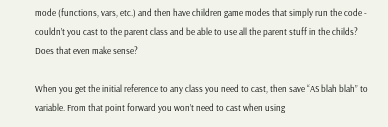mode (functions, vars, etc.) and then have children game modes that simply run the code - couldn’t you cast to the parent class and be able to use all the parent stuff in the childs? Does that even make sense?

When you get the initial reference to any class you need to cast, then save “AS blah blah” to variable. From that point forward you won’t need to cast when using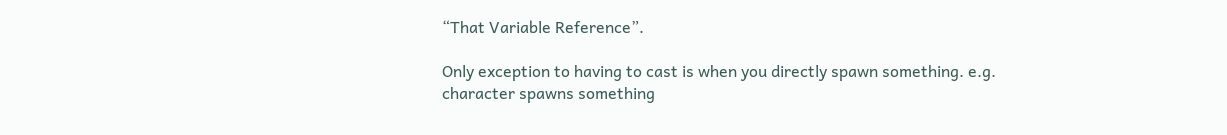“That Variable Reference”.

Only exception to having to cast is when you directly spawn something. e.g. character spawns something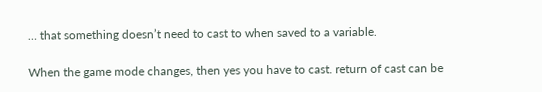… that something doesn’t need to cast to when saved to a variable.

When the game mode changes, then yes you have to cast. return of cast can be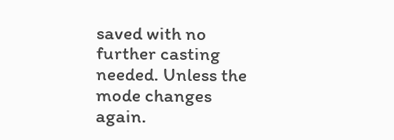saved with no further casting needed. Unless the mode changes again.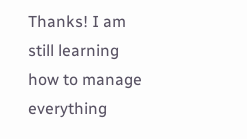Thanks! I am still learning how to manage everything